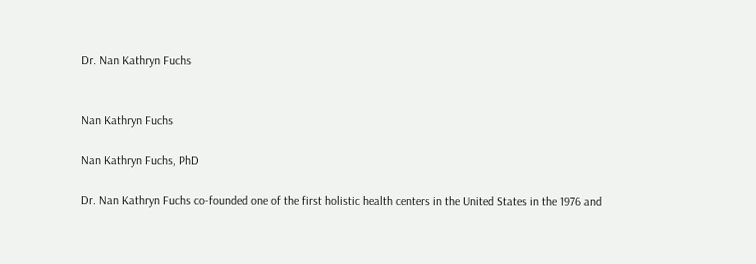Dr. Nan Kathryn Fuchs


Nan Kathryn Fuchs

Nan Kathryn Fuchs, PhD

Dr. Nan Kathryn Fuchs co-founded one of the first holistic health centers in the United States in the 1976 and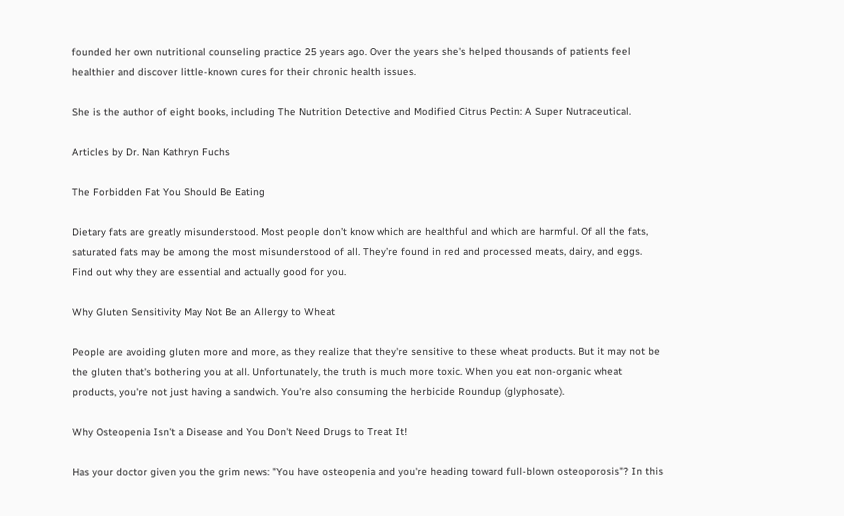founded her own nutritional counseling practice 25 years ago. Over the years she's helped thousands of patients feel healthier and discover little-known cures for their chronic health issues.

She is the author of eight books, including The Nutrition Detective and Modified Citrus Pectin: A Super Nutraceutical.

Articles by Dr. Nan Kathryn Fuchs

The Forbidden Fat You Should Be Eating

Dietary fats are greatly misunderstood. Most people don’t know which are healthful and which are harmful. Of all the fats, saturated fats may be among the most misunderstood of all. They’re found in red and processed meats, dairy, and eggs. Find out why they are essential and actually good for you.

Why Gluten Sensitivity May Not Be an Allergy to Wheat

People are avoiding gluten more and more, as they realize that they're sensitive to these wheat products. But it may not be the gluten that's bothering you at all. Unfortunately, the truth is much more toxic. When you eat non-organic wheat products, you're not just having a sandwich. You're also consuming the herbicide Roundup (glyphosate).

Why Osteopenia Isn't a Disease and You Don't Need Drugs to Treat It!

Has your doctor given you the grim news: "You have osteopenia and you're heading toward full-blown osteoporosis"? In this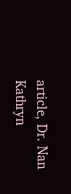article, Dr. Nan Kathryn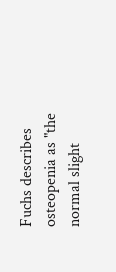Fuchs describes osteopenia as "the normal slight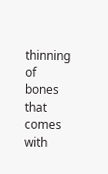thinning of bones that comes with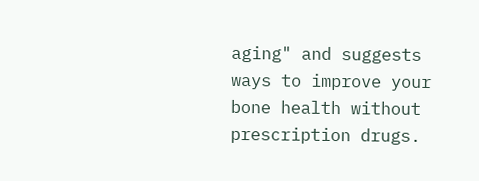aging" and suggests ways to improve your bone health without prescription drugs.